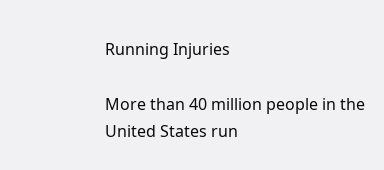Running Injuries

More than 40 million people in the United States run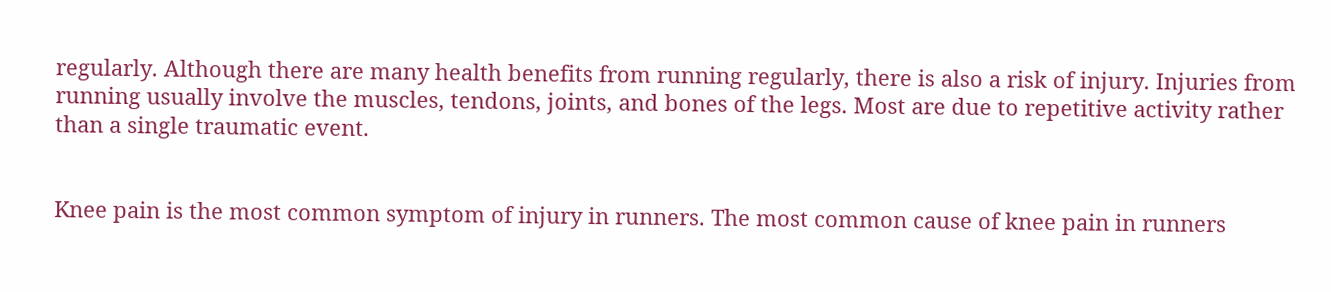regularly. Although there are many health benefits from running regularly, there is also a risk of injury. Injuries from running usually involve the muscles, tendons, joints, and bones of the legs. Most are due to repetitive activity rather than a single traumatic event.


Knee pain is the most common symptom of injury in runners. The most common cause of knee pain in runners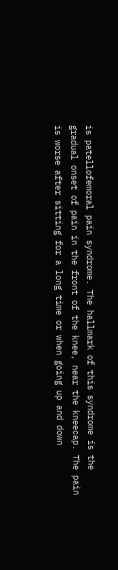is patellofemoral pain syndrome. The hallmark of this syndrome is the gradual onset of pain in the front of the knee, near the kneecap. The pain is worse after sitting for a long time or when going up and down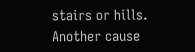stairs or hills. Another cause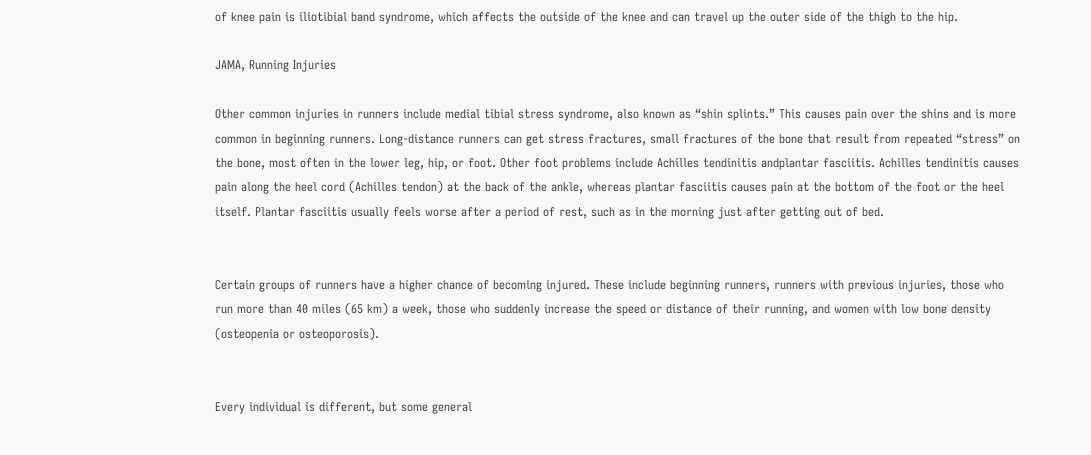of knee pain is iliotibial band syndrome, which affects the outside of the knee and can travel up the outer side of the thigh to the hip.

JAMA, Running Injuries

Other common injuries in runners include medial tibial stress syndrome, also known as “shin splints.” This causes pain over the shins and is more common in beginning runners. Long-distance runners can get stress fractures, small fractures of the bone that result from repeated “stress” on the bone, most often in the lower leg, hip, or foot. Other foot problems include Achilles tendinitis andplantar fasciitis. Achilles tendinitis causes pain along the heel cord (Achilles tendon) at the back of the ankle, whereas plantar fasciitis causes pain at the bottom of the foot or the heel itself. Plantar fasciitis usually feels worse after a period of rest, such as in the morning just after getting out of bed.


Certain groups of runners have a higher chance of becoming injured. These include beginning runners, runners with previous injuries, those who run more than 40 miles (65 km) a week, those who suddenly increase the speed or distance of their running, and women with low bone density (osteopenia or osteoporosis).


Every individual is different, but some general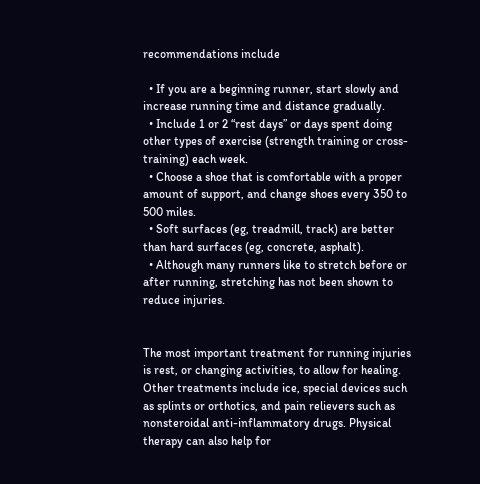recommendations include

  • If you are a beginning runner, start slowly and increase running time and distance gradually.
  • Include 1 or 2 “rest days” or days spent doing other types of exercise (strength training or cross-training) each week.
  • Choose a shoe that is comfortable with a proper amount of support, and change shoes every 350 to 500 miles.
  • Soft surfaces (eg, treadmill, track) are better than hard surfaces (eg, concrete, asphalt).
  • Although many runners like to stretch before or after running, stretching has not been shown to reduce injuries.


The most important treatment for running injuries is rest, or changing activities, to allow for healing. Other treatments include ice, special devices such as splints or orthotics, and pain relievers such as nonsteroidal anti-inflammatory drugs. Physical therapy can also help for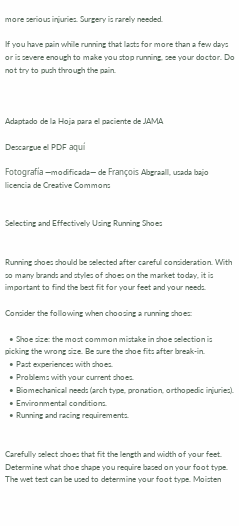more serious injuries. Surgery is rarely needed.

If you have pain while running that lasts for more than a few days or is severe enough to make you stop running, see your doctor. Do not try to push through the pain.



Adaptado de la Hoja para el paciente de JAMA

Descargue el PDF aquí

Fotografía —modificada— de François Abgraall, usada bajo licencia de Creative Commons


Selecting and Effectively Using Running Shoes


Running shoes should be selected after careful consideration. With so many brands and styles of shoes on the market today, it is important to find the best fit for your feet and your needs.

Consider the following when choosing a running shoes:

  • Shoe size: the most common mistake in shoe selection is picking the wrong size. Be sure the shoe fits after break-in.
  • Past experiences with shoes.
  • Problems with your current shoes.
  • Biomechanical needs (arch type, pronation, orthopedic injuries).
  • Environmental conditions.
  • Running and racing requirements.


Carefully select shoes that fit the length and width of your feet. Determine what shoe shape you require based on your foot type. The wet test can be used to determine your foot type. Moisten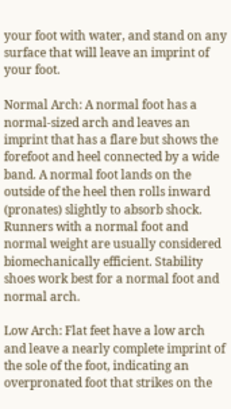your foot with water, and stand on any surface that will leave an imprint of your foot.

Normal Arch: A normal foot has a normal-sized arch and leaves an imprint that has a flare but shows the forefoot and heel connected by a wide band. A normal foot lands on the outside of the heel then rolls inward (pronates) slightly to absorb shock. Runners with a normal foot and normal weight are usually considered biomechanically efficient. Stability shoes work best for a normal foot and normal arch.

Low Arch: Flat feet have a low arch and leave a nearly complete imprint of the sole of the foot, indicating an overpronated foot that strikes on the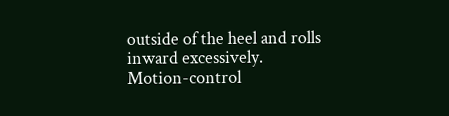outside of the heel and rolls inward excessively. Motion-control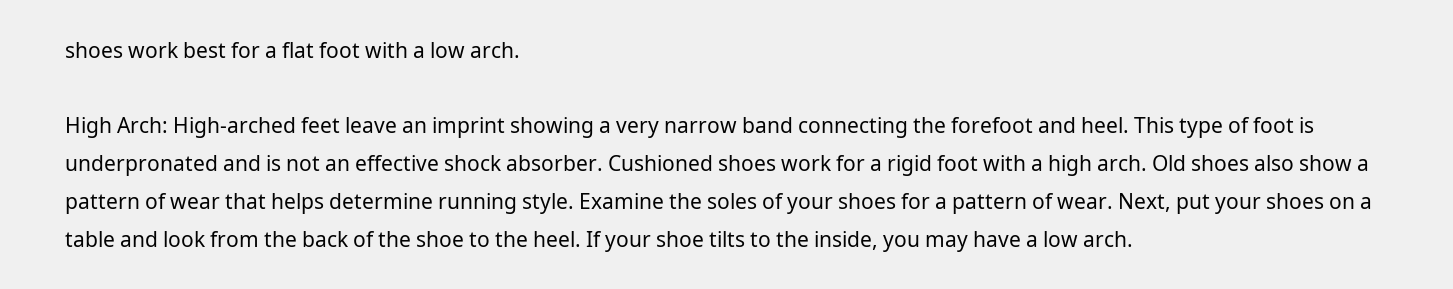shoes work best for a flat foot with a low arch.

High Arch: High-arched feet leave an imprint showing a very narrow band connecting the forefoot and heel. This type of foot is underpronated and is not an effective shock absorber. Cushioned shoes work for a rigid foot with a high arch. Old shoes also show a pattern of wear that helps determine running style. Examine the soles of your shoes for a pattern of wear. Next, put your shoes on a table and look from the back of the shoe to the heel. If your shoe tilts to the inside, you may have a low arch.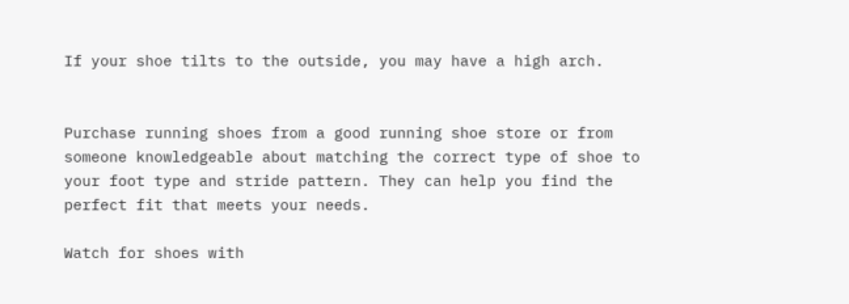If your shoe tilts to the outside, you may have a high arch.


Purchase running shoes from a good running shoe store or from someone knowledgeable about matching the correct type of shoe to your foot type and stride pattern. They can help you find the perfect fit that meets your needs.

Watch for shoes with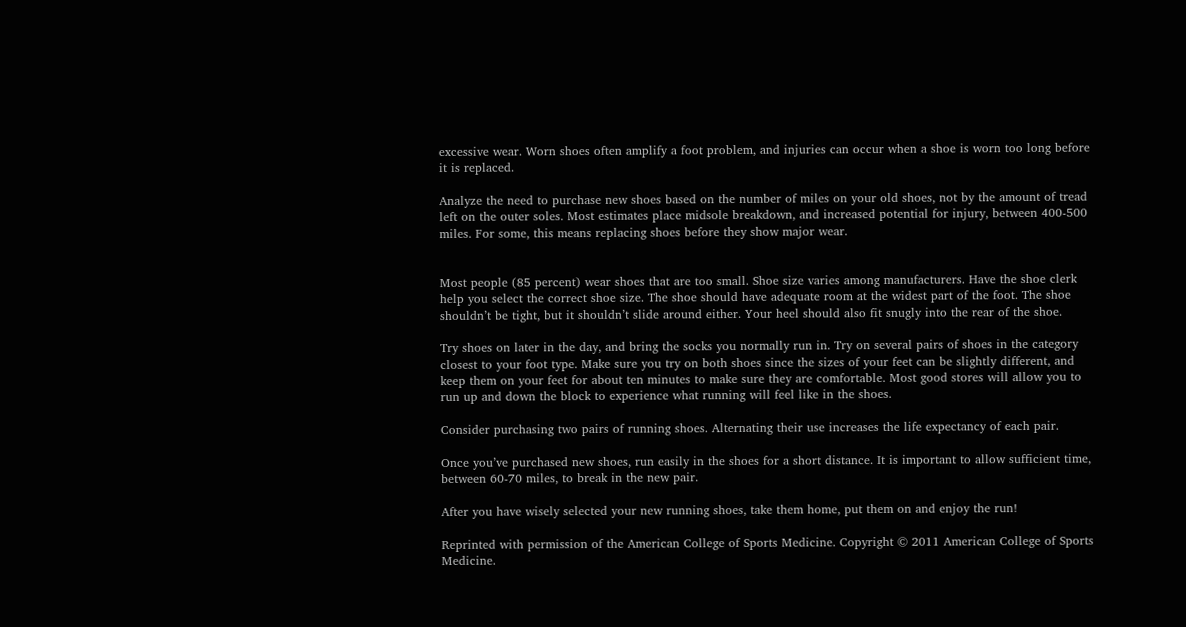excessive wear. Worn shoes often amplify a foot problem, and injuries can occur when a shoe is worn too long before it is replaced.

Analyze the need to purchase new shoes based on the number of miles on your old shoes, not by the amount of tread left on the outer soles. Most estimates place midsole breakdown, and increased potential for injury, between 400-500 miles. For some, this means replacing shoes before they show major wear.


Most people (85 percent) wear shoes that are too small. Shoe size varies among manufacturers. Have the shoe clerk help you select the correct shoe size. The shoe should have adequate room at the widest part of the foot. The shoe shouldn’t be tight, but it shouldn’t slide around either. Your heel should also fit snugly into the rear of the shoe.

Try shoes on later in the day, and bring the socks you normally run in. Try on several pairs of shoes in the category closest to your foot type. Make sure you try on both shoes since the sizes of your feet can be slightly different, and keep them on your feet for about ten minutes to make sure they are comfortable. Most good stores will allow you to run up and down the block to experience what running will feel like in the shoes.

Consider purchasing two pairs of running shoes. Alternating their use increases the life expectancy of each pair.

Once you’ve purchased new shoes, run easily in the shoes for a short distance. It is important to allow sufficient time, between 60-70 miles, to break in the new pair.

After you have wisely selected your new running shoes, take them home, put them on and enjoy the run!

Reprinted with permission of the American College of Sports Medicine. Copyright © 2011 American College of Sports Medicine.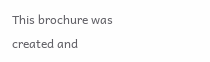This brochure was created and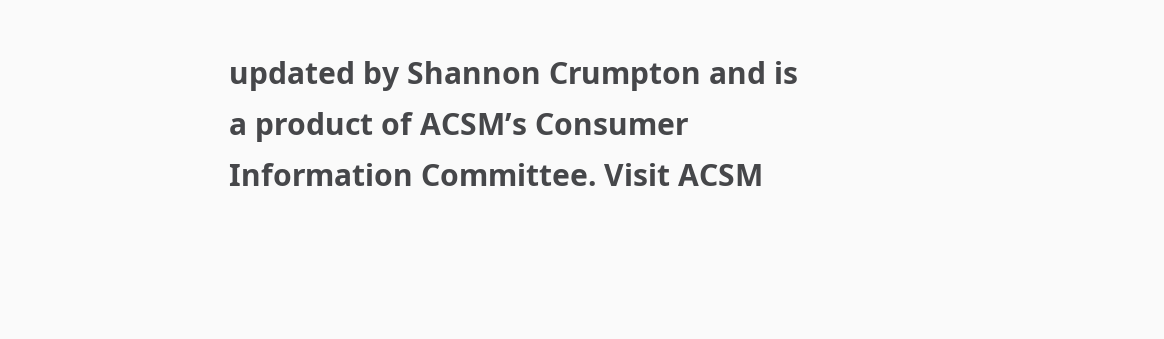updated by Shannon Crumpton and is a product of ACSM’s Consumer Information Committee. Visit ACSM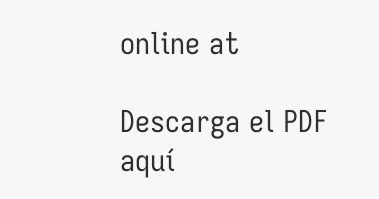online at

Descarga el PDF aquí